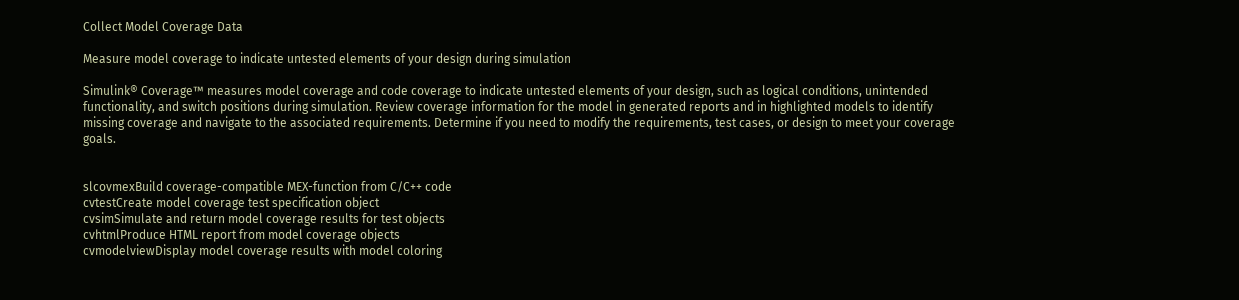Collect Model Coverage Data

Measure model coverage to indicate untested elements of your design during simulation

Simulink® Coverage™ measures model coverage and code coverage to indicate untested elements of your design, such as logical conditions, unintended functionality, and switch positions during simulation. Review coverage information for the model in generated reports and in highlighted models to identify missing coverage and navigate to the associated requirements. Determine if you need to modify the requirements, test cases, or design to meet your coverage goals.


slcovmexBuild coverage-compatible MEX-function from C/C++ code
cvtestCreate model coverage test specification object
cvsimSimulate and return model coverage results for test objects
cvhtmlProduce HTML report from model coverage objects
cvmodelviewDisplay model coverage results with model coloring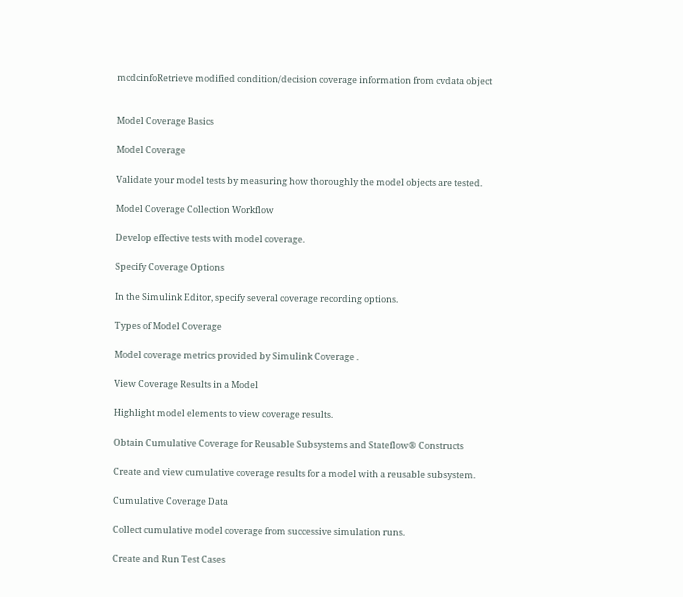mcdcinfoRetrieve modified condition/decision coverage information from cvdata object


Model Coverage Basics

Model Coverage

Validate your model tests by measuring how thoroughly the model objects are tested.

Model Coverage Collection Workflow

Develop effective tests with model coverage.

Specify Coverage Options

In the Simulink Editor, specify several coverage recording options.

Types of Model Coverage

Model coverage metrics provided by Simulink Coverage .

View Coverage Results in a Model

Highlight model elements to view coverage results.

Obtain Cumulative Coverage for Reusable Subsystems and Stateflow® Constructs

Create and view cumulative coverage results for a model with a reusable subsystem.

Cumulative Coverage Data

Collect cumulative model coverage from successive simulation runs.

Create and Run Test Cases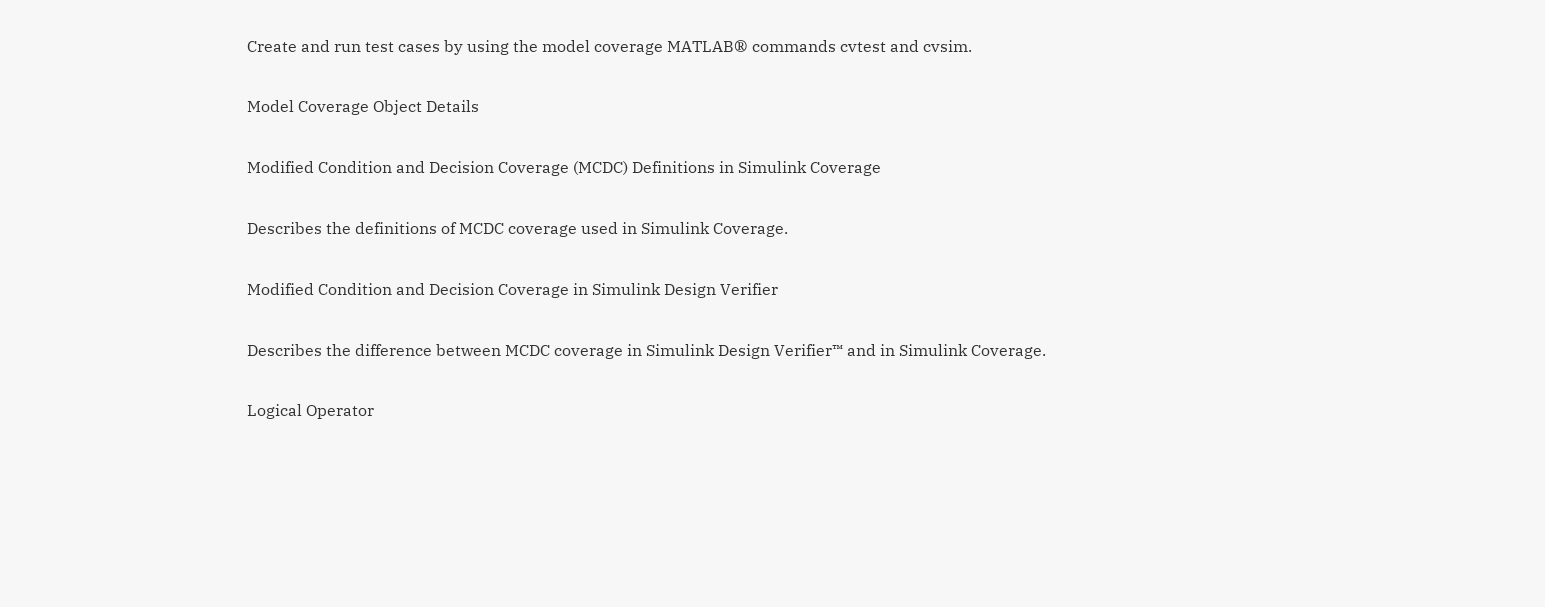Create and run test cases by using the model coverage MATLAB® commands cvtest and cvsim.

Model Coverage Object Details

Modified Condition and Decision Coverage (MCDC) Definitions in Simulink Coverage

Describes the definitions of MCDC coverage used in Simulink Coverage.

Modified Condition and Decision Coverage in Simulink Design Verifier

Describes the difference between MCDC coverage in Simulink Design Verifier™ and in Simulink Coverage.

Logical Operator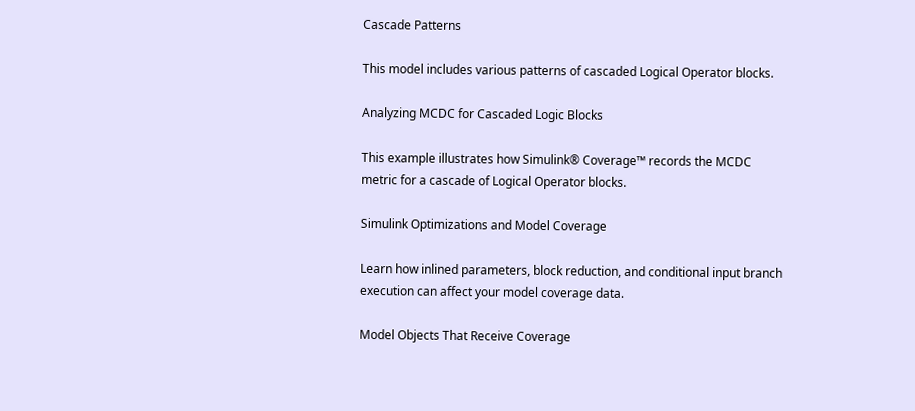Cascade Patterns

This model includes various patterns of cascaded Logical Operator blocks.

Analyzing MCDC for Cascaded Logic Blocks

This example illustrates how Simulink® Coverage™ records the MCDC metric for a cascade of Logical Operator blocks.

Simulink Optimizations and Model Coverage

Learn how inlined parameters, block reduction, and conditional input branch execution can affect your model coverage data.

Model Objects That Receive Coverage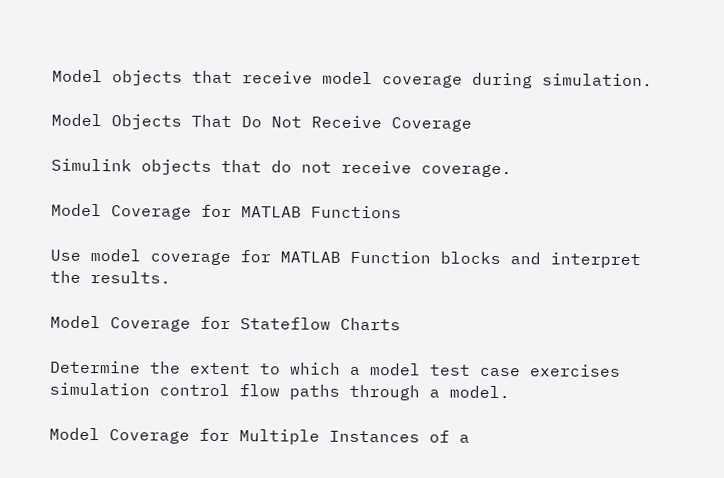Model objects that receive model coverage during simulation.

Model Objects That Do Not Receive Coverage

Simulink objects that do not receive coverage.

Model Coverage for MATLAB Functions

Use model coverage for MATLAB Function blocks and interpret the results.

Model Coverage for Stateflow Charts

Determine the extent to which a model test case exercises simulation control flow paths through a model.

Model Coverage for Multiple Instances of a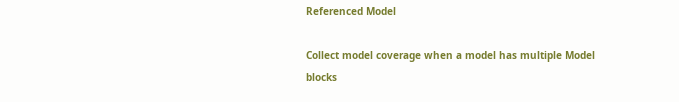Referenced Model

Collect model coverage when a model has multiple Model blocks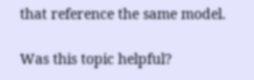that reference the same model.

Was this topic helpful?